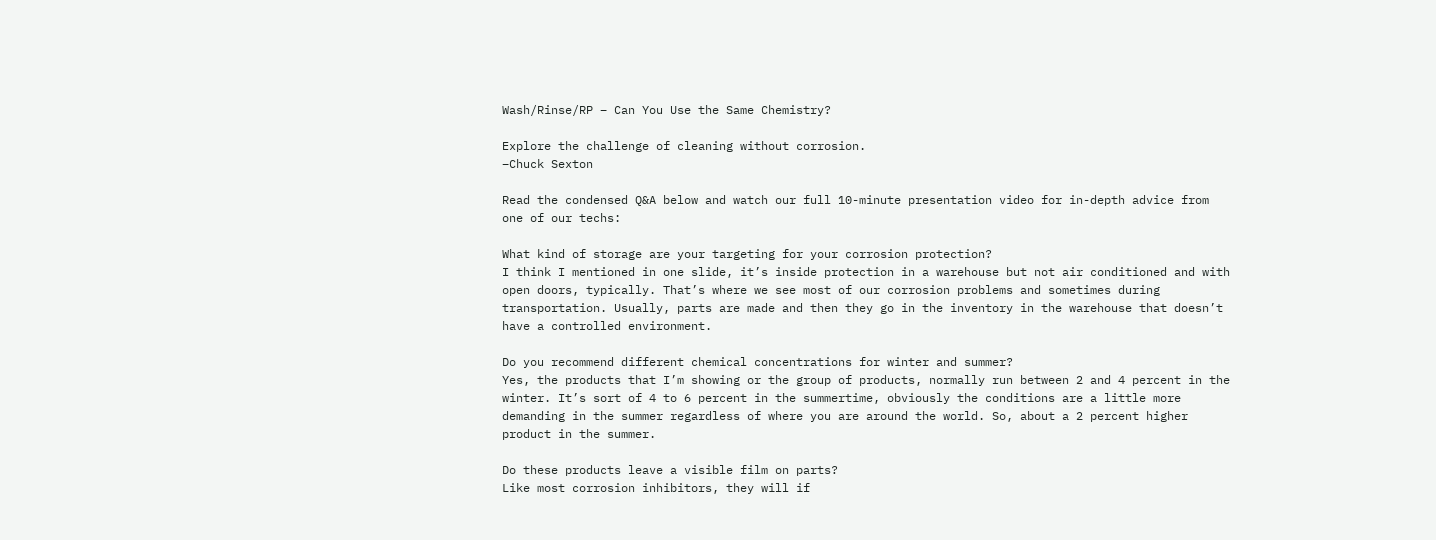Wash/Rinse/RP – Can You Use the Same Chemistry?

Explore the challenge of cleaning without corrosion.
–Chuck Sexton

Read the condensed Q&A below and watch our full 10-minute presentation video for in-depth advice from one of our techs:

What kind of storage are your targeting for your corrosion protection?
I think I mentioned in one slide, it’s inside protection in a warehouse but not air conditioned and with open doors, typically. That’s where we see most of our corrosion problems and sometimes during transportation. Usually, parts are made and then they go in the inventory in the warehouse that doesn’t have a controlled environment.

Do you recommend different chemical concentrations for winter and summer?
Yes, the products that I’m showing or the group of products, normally run between 2 and 4 percent in the winter. It’s sort of 4 to 6 percent in the summertime, obviously the conditions are a little more demanding in the summer regardless of where you are around the world. So, about a 2 percent higher product in the summer.

Do these products leave a visible film on parts?
Like most corrosion inhibitors, they will if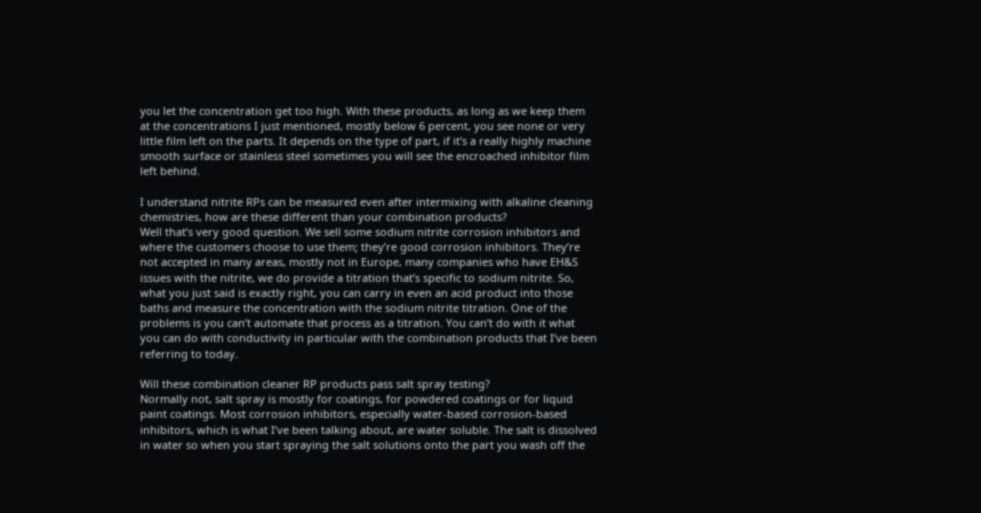you let the concentration get too high. With these products, as long as we keep them at the concentrations I just mentioned, mostly below 6 percent, you see none or very little film left on the parts. It depends on the type of part, if it’s a really highly machine smooth surface or stainless steel sometimes you will see the encroached inhibitor film left behind.

I understand nitrite RPs can be measured even after intermixing with alkaline cleaning chemistries, how are these different than your combination products?
Well that’s very good question. We sell some sodium nitrite corrosion inhibitors and where the customers choose to use them; they’re good corrosion inhibitors. They’re not accepted in many areas, mostly not in Europe, many companies who have EH&S issues with the nitrite, we do provide a titration that’s specific to sodium nitrite. So, what you just said is exactly right, you can carry in even an acid product into those baths and measure the concentration with the sodium nitrite titration. One of the problems is you can’t automate that process as a titration. You can’t do with it what you can do with conductivity in particular with the combination products that I’ve been referring to today.

Will these combination cleaner RP products pass salt spray testing?
Normally not, salt spray is mostly for coatings, for powdered coatings or for liquid paint coatings. Most corrosion inhibitors, especially water-based corrosion-based inhibitors, which is what I’ve been talking about, are water soluble. The salt is dissolved in water so when you start spraying the salt solutions onto the part you wash off the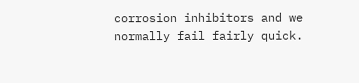corrosion inhibitors and we normally fail fairly quick.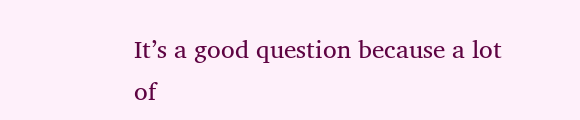It’s a good question because a lot of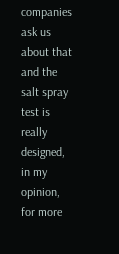companies ask us about that and the salt spray test is really designed, in my opinion, for more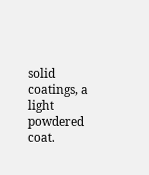solid coatings, a light powdered coat.